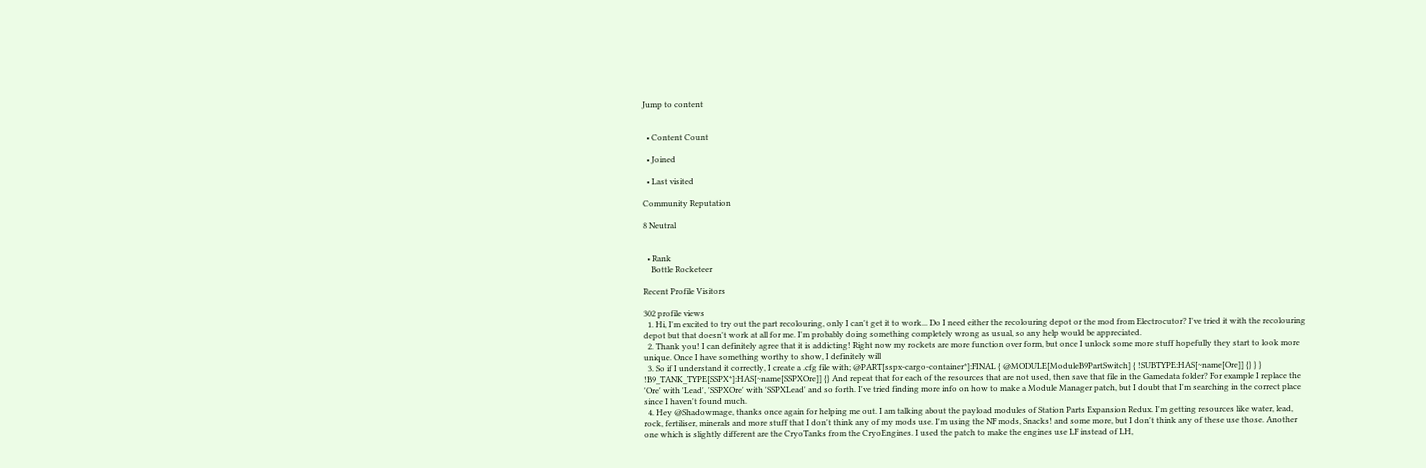Jump to content


  • Content Count

  • Joined

  • Last visited

Community Reputation

8 Neutral


  • Rank
    Bottle Rocketeer

Recent Profile Visitors

302 profile views
  1. Hi, I'm excited to try out the part recolouring, only I can't get it to work... Do I need either the recolouring depot or the mod from Electrocutor? I've tried it with the recolouring depot but that doesn't work at all for me. I'm probably doing something completely wrong as usual, so any help would be appreciated.
  2. Thank you! I can definitely agree that it is addicting! Right now my rockets are more function over form, but once I unlock some more stuff hopefully they start to look more unique. Once I have something worthy to show, I definitely will
  3. So if I understand it correctly, I create a .cfg file with; @PART[sspx-cargo-container*]:FINAL { @MODULE[ModuleB9PartSwitch] { !SUBTYPE:HAS[~name[Ore]] {} } } !B9_TANK_TYPE[SSPX*]:HAS[~name[SSPXOre]] {} And repeat that for each of the resources that are not used, then save that file in the Gamedata folder? For example I replace the 'Ore' with 'Lead', 'SSPXOre' with 'SSPXLead' and so forth. I've tried finding more info on how to make a Module Manager patch, but I doubt that I'm searching in the correct place since I haven't found much.
  4. Hey @Shadowmage, thanks once again for helping me out. I am talking about the payload modules of Station Parts Expansion Redux. I'm getting resources like water, lead, rock, fertiliser, minerals and more stuff that I don't think any of my mods use. I'm using the NF mods, Snacks! and some more, but I don't think any of these use those. Another one which is slightly different are the CryoTanks from the CryoEngines. I used the patch to make the engines use LF instead of LH,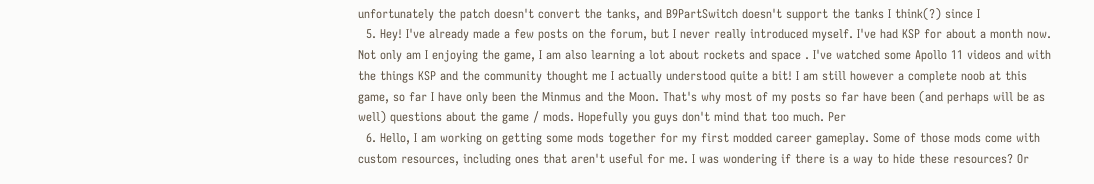unfortunately the patch doesn't convert the tanks, and B9PartSwitch doesn't support the tanks I think(?) since I
  5. Hey! I've already made a few posts on the forum, but I never really introduced myself. I've had KSP for about a month now. Not only am I enjoying the game, I am also learning a lot about rockets and space . I've watched some Apollo 11 videos and with the things KSP and the community thought me I actually understood quite a bit! I am still however a complete noob at this game, so far I have only been the Minmus and the Moon. That's why most of my posts so far have been (and perhaps will be as well) questions about the game / mods. Hopefully you guys don't mind that too much. Per
  6. Hello, I am working on getting some mods together for my first modded career gameplay. Some of those mods come with custom resources, including ones that aren't useful for me. I was wondering if there is a way to hide these resources? Or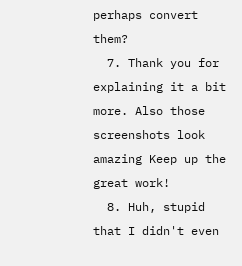perhaps convert them?
  7. Thank you for explaining it a bit more. Also those screenshots look amazing Keep up the great work!
  8. Huh, stupid that I didn't even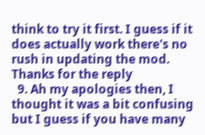think to try it first. I guess if it does actually work there's no rush in updating the mod. Thanks for the reply
  9. Ah my apologies then, I thought it was a bit confusing but I guess if you have many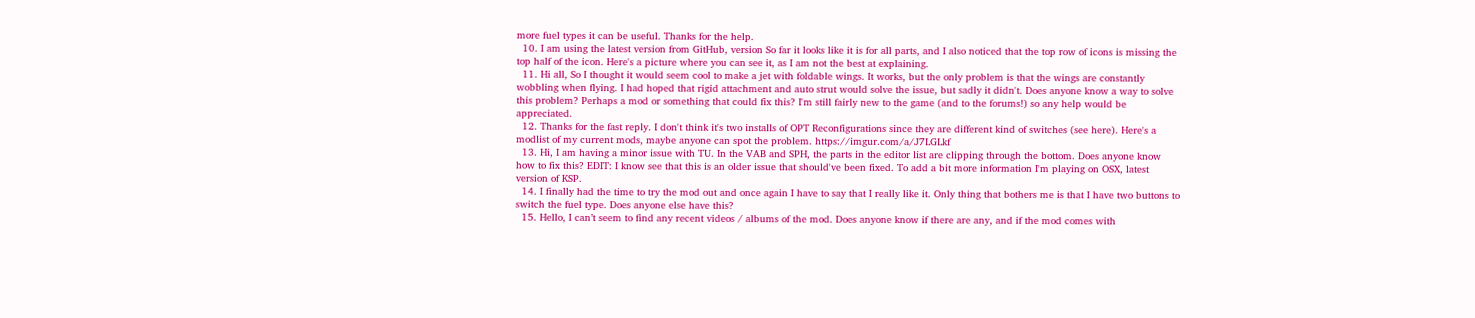more fuel types it can be useful. Thanks for the help.
  10. I am using the latest version from GitHub, version So far it looks like it is for all parts, and I also noticed that the top row of icons is missing the top half of the icon. Here's a picture where you can see it, as I am not the best at explaining.
  11. Hi all, So I thought it would seem cool to make a jet with foldable wings. It works, but the only problem is that the wings are constantly wobbling when flying. I had hoped that rigid attachment and auto strut would solve the issue, but sadly it didn't. Does anyone know a way to solve this problem? Perhaps a mod or something that could fix this? I'm still fairly new to the game (and to the forums!) so any help would be appreciated.
  12. Thanks for the fast reply. I don't think it's two installs of OPT Reconfigurations since they are different kind of switches (see here). Here's a modlist of my current mods, maybe anyone can spot the problem. https://imgur.com/a/J7LGLkf
  13. Hi, I am having a minor issue with TU. In the VAB and SPH, the parts in the editor list are clipping through the bottom. Does anyone know how to fix this? EDIT: I know see that this is an older issue that should've been fixed. To add a bit more information I'm playing on OSX, latest version of KSP.
  14. I finally had the time to try the mod out and once again I have to say that I really like it. Only thing that bothers me is that I have two buttons to switch the fuel type. Does anyone else have this?
  15. Hello, I can’t seem to find any recent videos / albums of the mod. Does anyone know if there are any, and if the mod comes with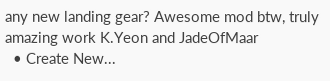any new landing gear? Awesome mod btw, truly amazing work K.Yeon and JadeOfMaar
  • Create New...